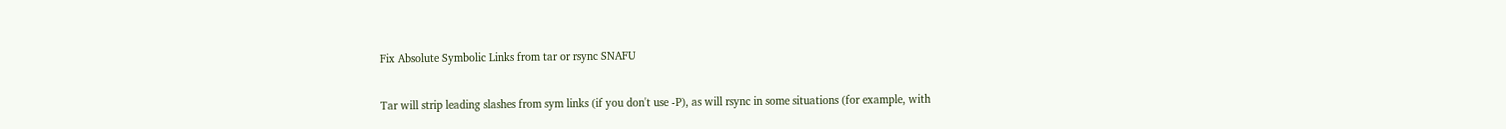Fix Absolute Symbolic Links from tar or rsync SNAFU

Tar will strip leading slashes from sym links (if you don't use -P), as will rsync in some situations (for example, with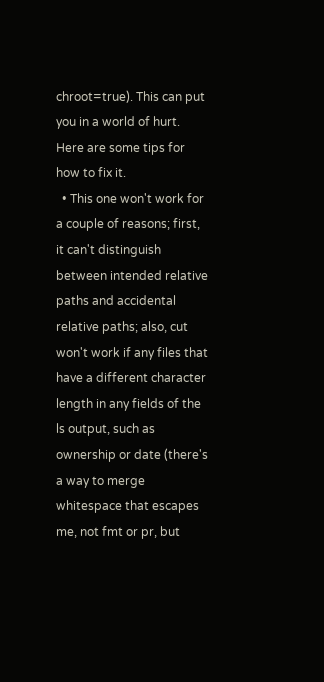chroot=true). This can put you in a world of hurt. Here are some tips for how to fix it.
  • This one won't work for a couple of reasons; first, it can't distinguish between intended relative paths and accidental relative paths; also, cut won't work if any files that have a different character length in any fields of the ls output, such as ownership or date (there's a way to merge whitespace that escapes me, not fmt or pr, but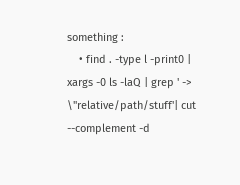something :
    • find . -type l -print0 | xargs -0 ls -laQ | grep ' -> \"relative/path/stuff'| cut --complement -d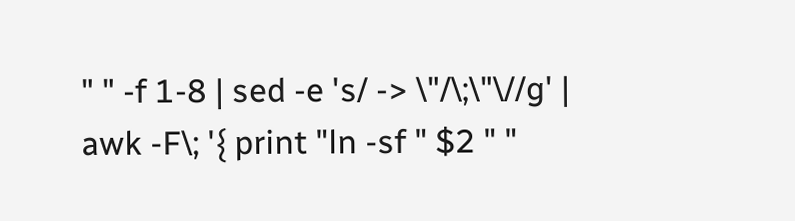" " -f 1-8 | sed -e 's/ -> \"/\;\"\//g' | awk -F\; '{ print "ln -sf " $2 " "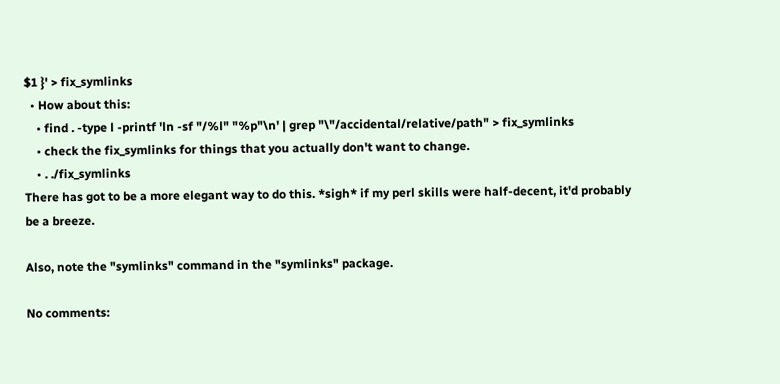$1 }' > fix_symlinks
  • How about this:
    • find . -type l -printf 'ln -sf "/%l" "%p"\n' | grep "\"/accidental/relative/path" > fix_symlinks
    • check the fix_symlinks for things that you actually don't want to change.
    • . ./fix_symlinks
There has got to be a more elegant way to do this. *sigh* if my perl skills were half-decent, it'd probably be a breeze.

Also, note the "symlinks" command in the "symlinks" package.

No comments: